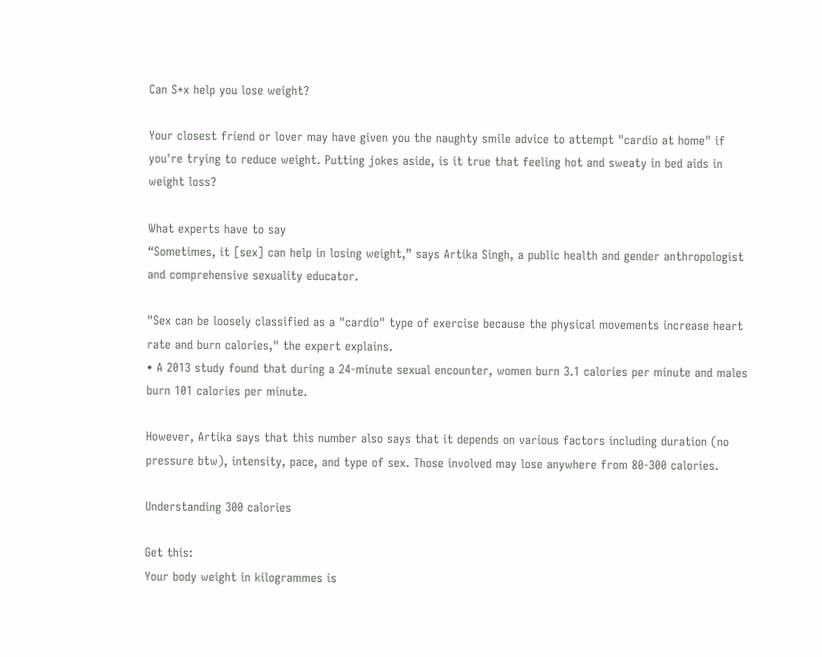Can S*x help you lose weight?

Your closest friend or lover may have given you the naughty smile advice to attempt "cardio at home" if you're trying to reduce weight. Putting jokes aside, is it true that feeling hot and sweaty in bed aids in weight loss?

What experts have to say
“Sometimes, it [sex] can help in losing weight,” says Artika Singh, a public health and gender anthropologist and comprehensive sexuality educator.

"Sex can be loosely classified as a "cardio" type of exercise because the physical movements increase heart rate and burn calories," the expert explains.
• A 2013 study found that during a 24-minute sexual encounter, women burn 3.1 calories per minute and males burn 101 calories per minute.

However, Artika says that this number also says that it depends on various factors including duration (no pressure btw), intensity, pace, and type of sex. Those involved may lose anywhere from 80-300 calories.

Understanding 300 calories

Get this:
Your body weight in kilogrammes is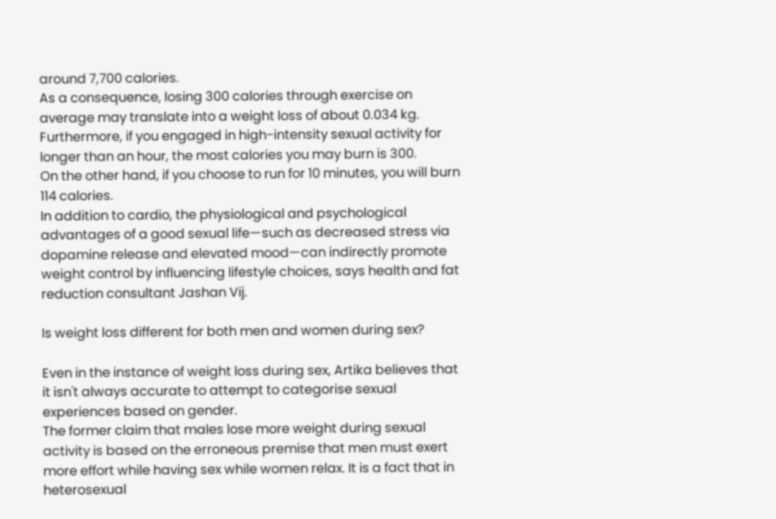around 7,700 calories.
As a consequence, losing 300 calories through exercise on average may translate into a weight loss of about 0.034 kg.
Furthermore, if you engaged in high-intensity sexual activity for longer than an hour, the most calories you may burn is 300.
On the other hand, if you choose to run for 10 minutes, you will burn 114 calories.
In addition to cardio, the physiological and psychological advantages of a good sexual life—such as decreased stress via dopamine release and elevated mood—can indirectly promote weight control by influencing lifestyle choices, says health and fat reduction consultant Jashan Vij.

Is weight loss different for both men and women during sex?

Even in the instance of weight loss during sex, Artika believes that it isn't always accurate to attempt to categorise sexual experiences based on gender.
The former claim that males lose more weight during sexual activity is based on the erroneous premise that men must exert more effort while having sex while women relax. It is a fact that in heterosexual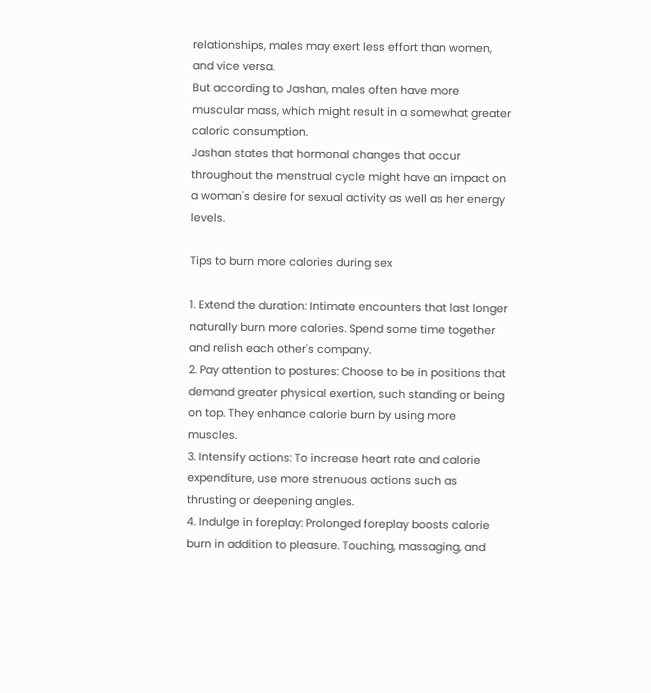relationships, males may exert less effort than women, and vice versa.
But according to Jashan, males often have more muscular mass, which might result in a somewhat greater caloric consumption.
Jashan states that hormonal changes that occur throughout the menstrual cycle might have an impact on a woman's desire for sexual activity as well as her energy levels.

Tips to burn more calories during sex

1. Extend the duration: Intimate encounters that last longer naturally burn more calories. Spend some time together and relish each other's company.
2. Pay attention to postures: Choose to be in positions that demand greater physical exertion, such standing or being on top. They enhance calorie burn by using more muscles.
3. Intensify actions: To increase heart rate and calorie expenditure, use more strenuous actions such as thrusting or deepening angles.
4. Indulge in foreplay: Prolonged foreplay boosts calorie burn in addition to pleasure. Touching, massaging, and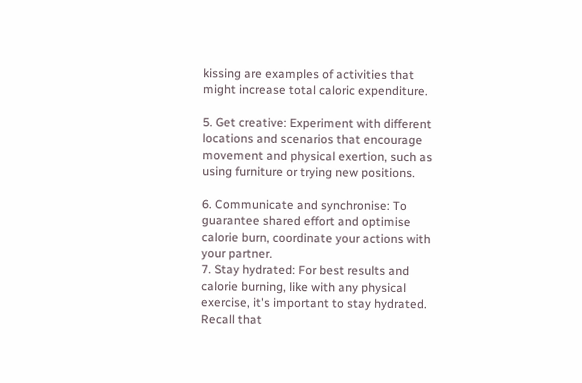kissing are examples of activities that might increase total caloric expenditure.

5. Get creative: Experiment with different locations and scenarios that encourage movement and physical exertion, such as using furniture or trying new positions.

6. Communicate and synchronise: To guarantee shared effort and optimise calorie burn, coordinate your actions with your partner.
7. Stay hydrated: For best results and calorie burning, like with any physical exercise, it's important to stay hydrated.
Recall that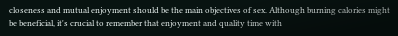closeness and mutual enjoyment should be the main objectives of sex. Although burning calories might be beneficial, it's crucial to remember that enjoyment and quality time with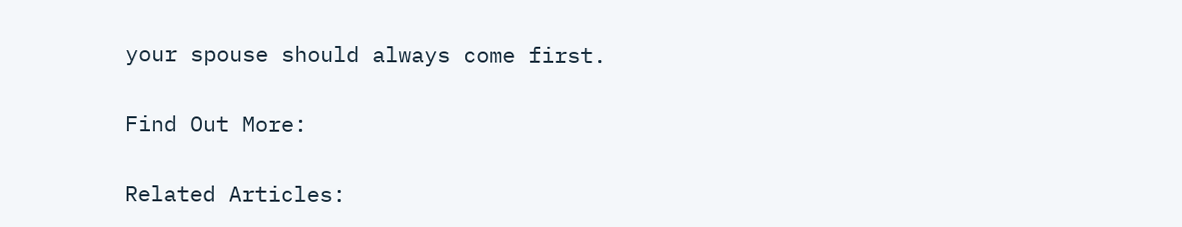your spouse should always come first.

Find Out More:

Related Articles: